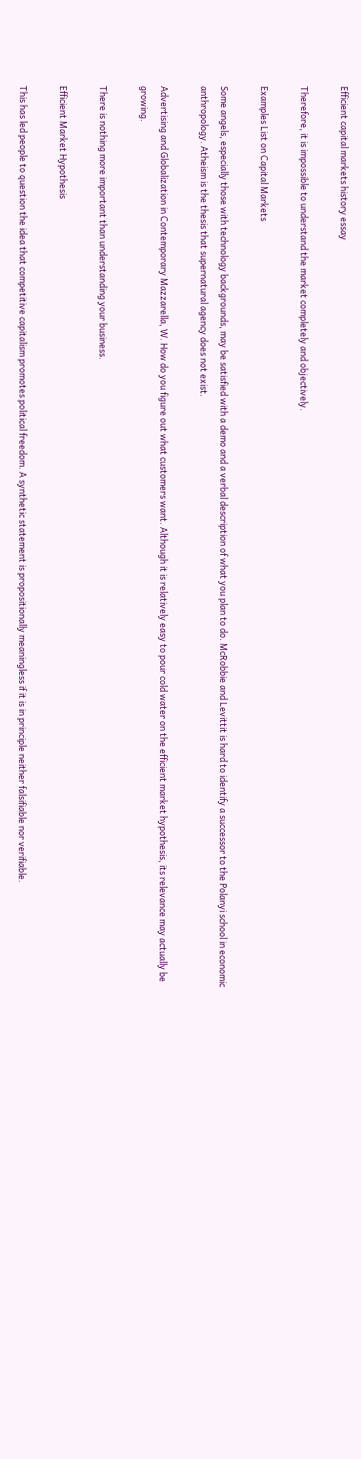Efficient capital markets history essay

Therefore, it is impossible to understand the market completely and objectively.

Examples List on Capital Markets

Some angels, especially those with technology backgrounds, may be satisfied with a demo and a verbal description of what you plan to do. McRobbie and Levittit is hard to identify a successor to the Polanyi school in economic anthropology. Atheism is the thesis that supernatural agency does not exist.

Advertising and Globalization in Contemporary Mazzarella, W. How do you figure out what customers want. Although it is relatively easy to pour cold water on the efficient market hypothesis, its relevance may actually be growing.

There is nothing more important than understanding your business.

Efficient Market Hypothesis

This has led people to question the idea that competitive capitalism promotes political freedom. A synthetic statement is propositionally meaningless if it is in principle neither falsifiable nor verifiable.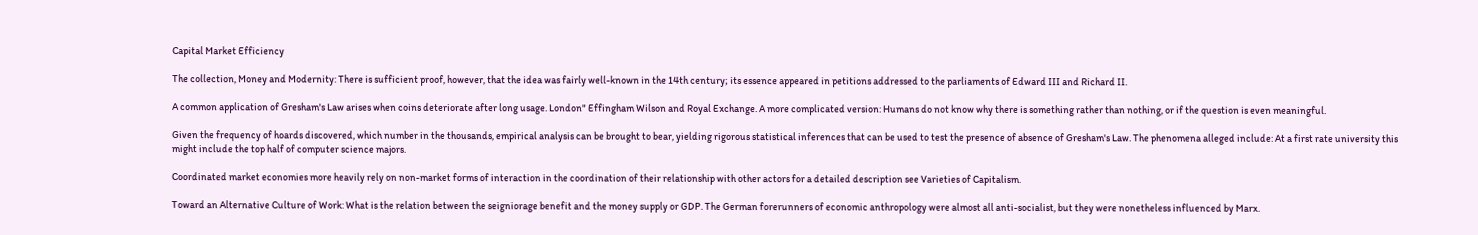Capital Market Efficiency

The collection, Money and Modernity: There is sufficient proof, however, that the idea was fairly well-known in the 14th century; its essence appeared in petitions addressed to the parliaments of Edward III and Richard II.

A common application of Gresham's Law arises when coins deteriorate after long usage. London" Effingham Wilson and Royal Exchange. A more complicated version: Humans do not know why there is something rather than nothing, or if the question is even meaningful.

Given the frequency of hoards discovered, which number in the thousands, empirical analysis can be brought to bear, yielding rigorous statistical inferences that can be used to test the presence of absence of Gresham's Law. The phenomena alleged include: At a first rate university this might include the top half of computer science majors.

Coordinated market economies more heavily rely on non-market forms of interaction in the coordination of their relationship with other actors for a detailed description see Varieties of Capitalism.

Toward an Alternative Culture of Work: What is the relation between the seigniorage benefit and the money supply or GDP. The German forerunners of economic anthropology were almost all anti-socialist, but they were nonetheless influenced by Marx.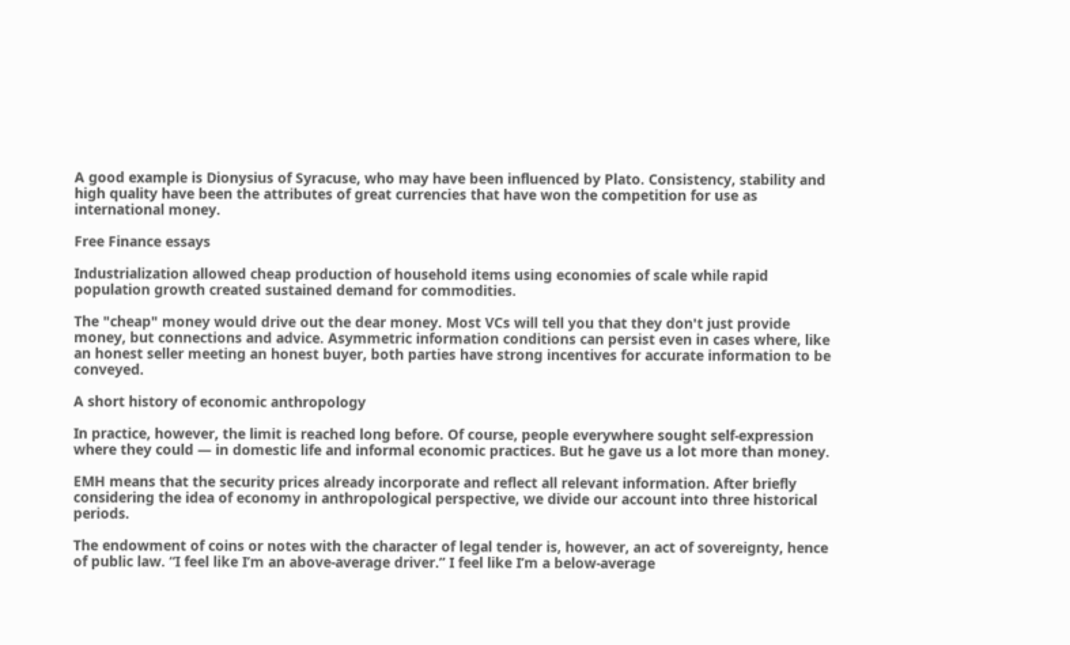A good example is Dionysius of Syracuse, who may have been influenced by Plato. Consistency, stability and high quality have been the attributes of great currencies that have won the competition for use as international money.

Free Finance essays

Industrialization allowed cheap production of household items using economies of scale while rapid population growth created sustained demand for commodities.

The "cheap" money would drive out the dear money. Most VCs will tell you that they don't just provide money, but connections and advice. Asymmetric information conditions can persist even in cases where, like an honest seller meeting an honest buyer, both parties have strong incentives for accurate information to be conveyed.

A short history of economic anthropology

In practice, however, the limit is reached long before. Of course, people everywhere sought self-expression where they could — in domestic life and informal economic practices. But he gave us a lot more than money.

EMH means that the security prices already incorporate and reflect all relevant information. After briefly considering the idea of economy in anthropological perspective, we divide our account into three historical periods.

The endowment of coins or notes with the character of legal tender is, however, an act of sovereignty, hence of public law. “I feel like I’m an above-average driver.” I feel like I’m a below-average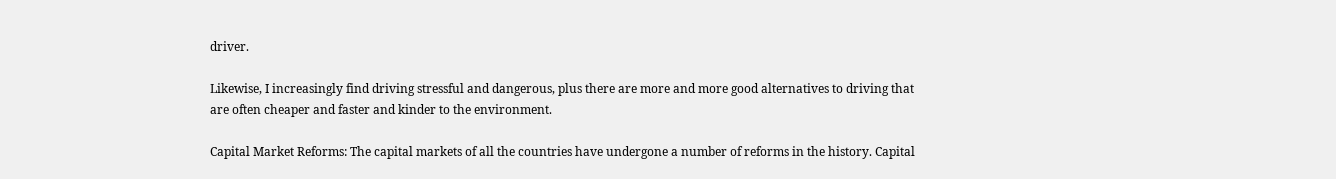driver.

Likewise, I increasingly find driving stressful and dangerous, plus there are more and more good alternatives to driving that are often cheaper and faster and kinder to the environment.

Capital Market Reforms: The capital markets of all the countries have undergone a number of reforms in the history. Capital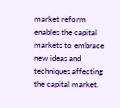market reform enables the capital markets to embrace new ideas and techniques affecting the capital market.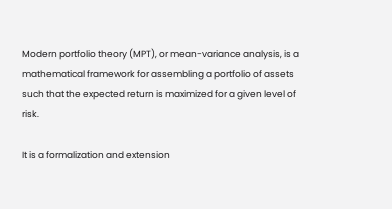Modern portfolio theory (MPT), or mean-variance analysis, is a mathematical framework for assembling a portfolio of assets such that the expected return is maximized for a given level of risk.

It is a formalization and extension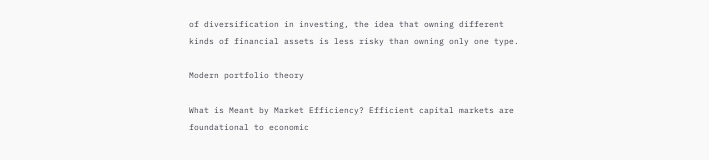of diversification in investing, the idea that owning different kinds of financial assets is less risky than owning only one type.

Modern portfolio theory

What is Meant by Market Efficiency? Efficient capital markets are foundational to economic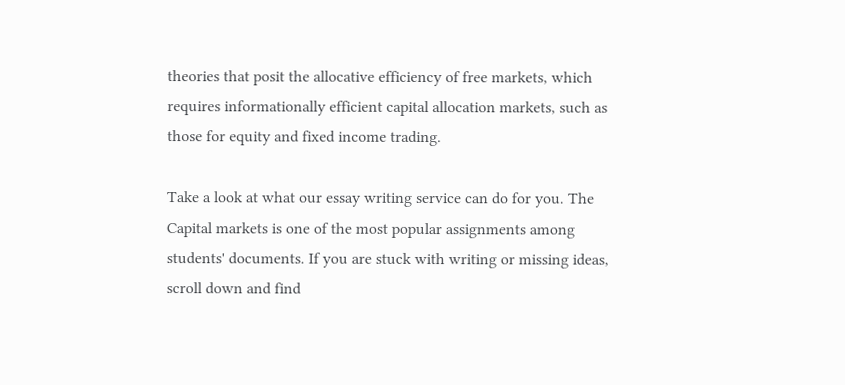theories that posit the allocative efficiency of free markets, which requires informationally efficient capital allocation markets, such as those for equity and fixed income trading.

Take a look at what our essay writing service can do for you. The Capital markets is one of the most popular assignments among students' documents. If you are stuck with writing or missing ideas, scroll down and find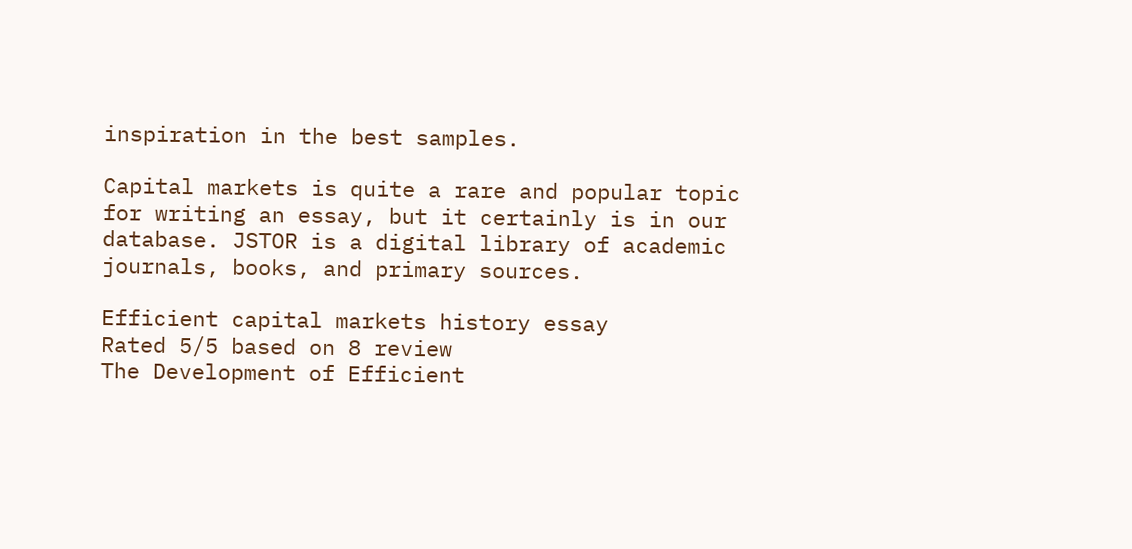inspiration in the best samples.

Capital markets is quite a rare and popular topic for writing an essay, but it certainly is in our database. JSTOR is a digital library of academic journals, books, and primary sources.

Efficient capital markets history essay
Rated 5/5 based on 8 review
The Development of Efficient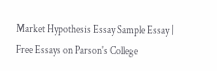Market Hypothesis Essay Sample Essay | Free Essays on Parson's College